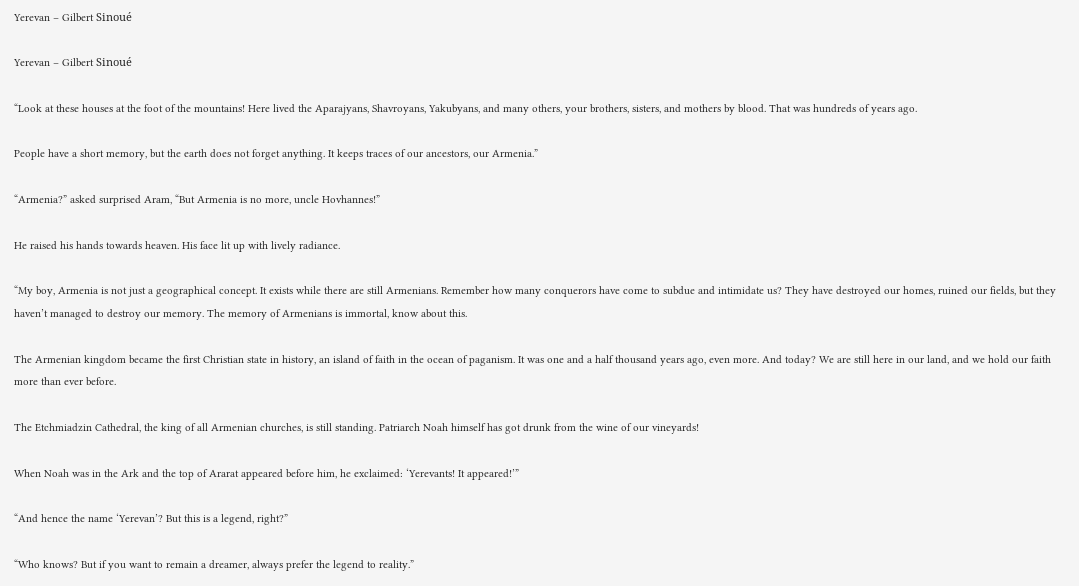Yerevan – Gilbert Sinoué

Yerevan – Gilbert Sinoué

“Look at these houses at the foot of the mountains! Here lived the Aparajyans, Shavroyans, Yakubyans, and many others, your brothers, sisters, and mothers by blood. That was hundreds of years ago.

People have a short memory, but the earth does not forget anything. It keeps traces of our ancestors, our Armenia.”

“Armenia?” asked surprised Aram, “But Armenia is no more, uncle Hovhannes!”

He raised his hands towards heaven. His face lit up with lively radiance.

“My boy, Armenia is not just a geographical concept. It exists while there are still Armenians. Remember how many conquerors have come to subdue and intimidate us? They have destroyed our homes, ruined our fields, but they haven’t managed to destroy our memory. The memory of Armenians is immortal, know about this.

The Armenian kingdom became the first Christian state in history, an island of faith in the ocean of paganism. It was one and a half thousand years ago, even more. And today? We are still here in our land, and we hold our faith more than ever before.

The Etchmiadzin Cathedral, the king of all Armenian churches, is still standing. Patriarch Noah himself has got drunk from the wine of our vineyards!

When Noah was in the Ark and the top of Ararat appeared before him, he exclaimed: ‘Yerevants! It appeared!’”

“And hence the name ‘Yerevan’? But this is a legend, right?”

“Who knows? But if you want to remain a dreamer, always prefer the legend to reality.”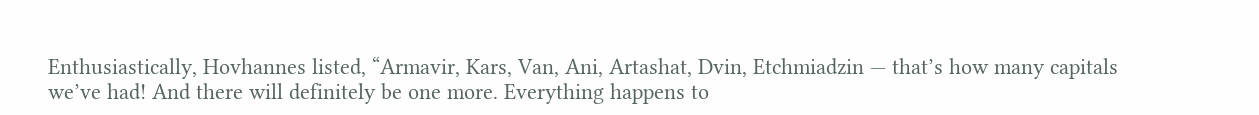Enthusiastically, Hovhannes listed, “Armavir, Kars, Van, Ani, Artashat, Dvin, Etchmiadzin — that’s how many capitals we’ve had! And there will definitely be one more. Everything happens to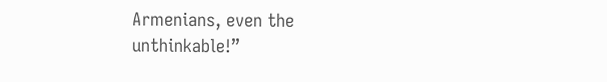Armenians, even the unthinkable!”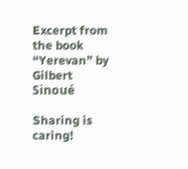Excerpt from the book “Yerevan” by Gilbert Sinoué

Sharing is caring!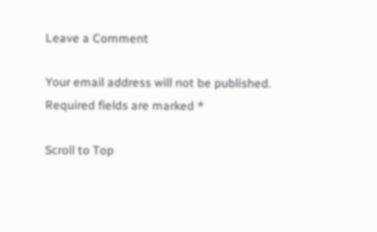Leave a Comment

Your email address will not be published. Required fields are marked *

Scroll to Top